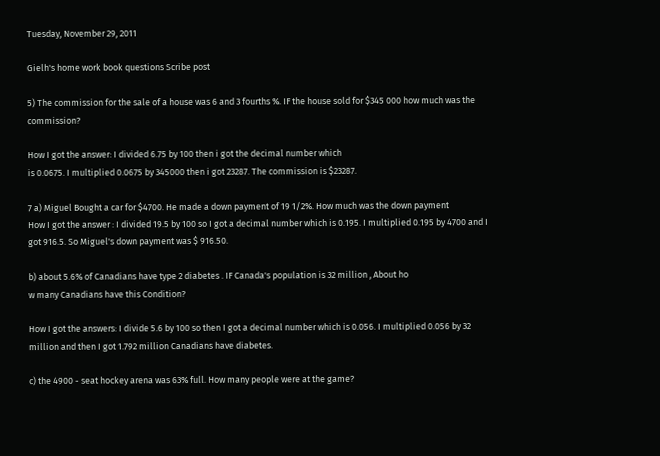Tuesday, November 29, 2011

Gielh's home work book questions Scribe post

5) The commission for the sale of a house was 6 and 3 fourths %. IF the house sold for $345 000 how much was the commission?

How I got the answer: I divided 6.75 by 100 then i got the decimal number which
is 0.0675. I multiplied 0.0675 by 345000 then i got 23287. The commission is $23287.

7 a) Miguel Bought a car for $4700. He made a down payment of 19 1/2%. How much was the down payment
How I got the answer : I divided 19.5 by 100 so I got a decimal number which is 0.195. I multiplied 0.195 by 4700 and I got 916.5. So Miguel's down payment was $ 916.50.

b) about 5.6% of Canadians have type 2 diabetes . IF Canada's population is 32 million , About ho
w many Canadians have this Condition?

How I got the answers: I divide 5.6 by 100 so then I got a decimal number which is 0.056. I multiplied 0.056 by 32 million and then I got 1.792 million Canadians have diabetes.

c) the 4900 - seat hockey arena was 63% full. How many people were at the game?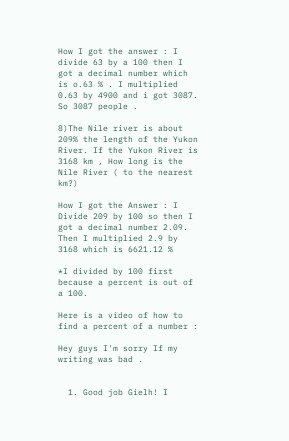How I got the answer : I divide 63 by a 100 then I got a decimal number which is o.63 % . I multiplied 0.63 by 4900 and i got 3087. So 3087 people .

8)The Nile river is about 209% the length of the Yukon River. If the Yukon River is 3168 km , How long is the Nile River ( to the nearest km?)

How I got the Answer : I Divide 209 by 100 so then I got a decimal number 2.09. Then I multiplied 2.9 by 3168 which is 6621.12 %

*I divided by 100 first because a percent is out of a 100.

Here is a video of how to find a percent of a number :

Hey guys I'm sorry If my writing was bad .


  1. Good job Gielh! I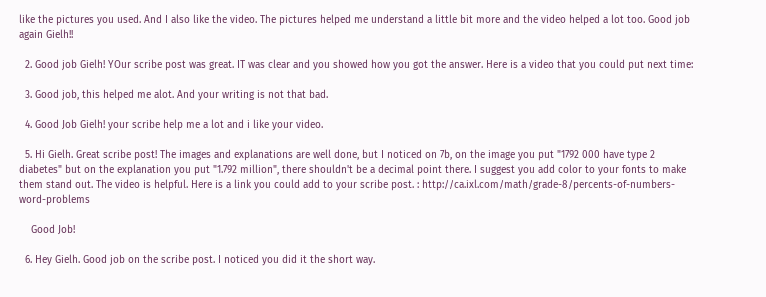like the pictures you used. And I also like the video. The pictures helped me understand a little bit more and the video helped a lot too. Good job again Gielh!!

  2. Good job Gielh! YOur scribe post was great. IT was clear and you showed how you got the answer. Here is a video that you could put next time:

  3. Good job, this helped me alot. And your writing is not that bad.

  4. Good Job Gielh! your scribe help me a lot and i like your video.

  5. Hi Gielh. Great scribe post! The images and explanations are well done, but I noticed on 7b, on the image you put "1792 000 have type 2 diabetes" but on the explanation you put "1.792 million", there shouldn't be a decimal point there. I suggest you add color to your fonts to make them stand out. The video is helpful. Here is a link you could add to your scribe post. : http://ca.ixl.com/math/grade-8/percents-of-numbers-word-problems

    Good Job!

  6. Hey Gielh. Good job on the scribe post. I noticed you did it the short way.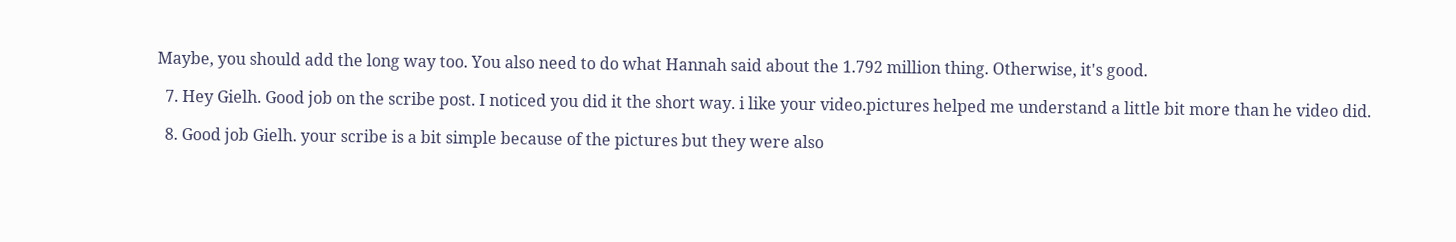Maybe, you should add the long way too. You also need to do what Hannah said about the 1.792 million thing. Otherwise, it's good.

  7. Hey Gielh. Good job on the scribe post. I noticed you did it the short way. i like your video.pictures helped me understand a little bit more than he video did.

  8. Good job Gielh. your scribe is a bit simple because of the pictures but they were also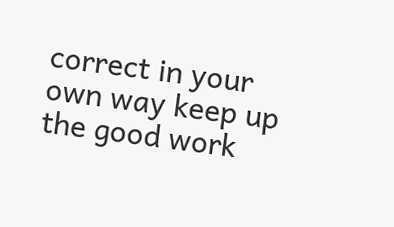correct in your own way keep up the good work